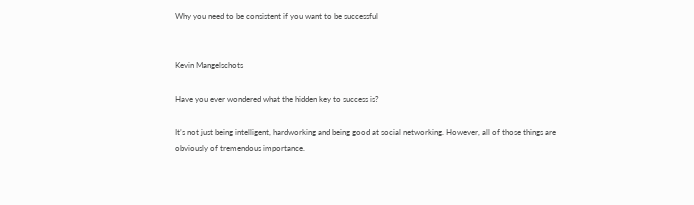Why you need to be consistent if you want to be successful


Kevin Mangelschots

Have you ever wondered what the hidden key to success is?

It’s not just being intelligent, hardworking and being good at social networking. However, all of those things are obviously of tremendous importance.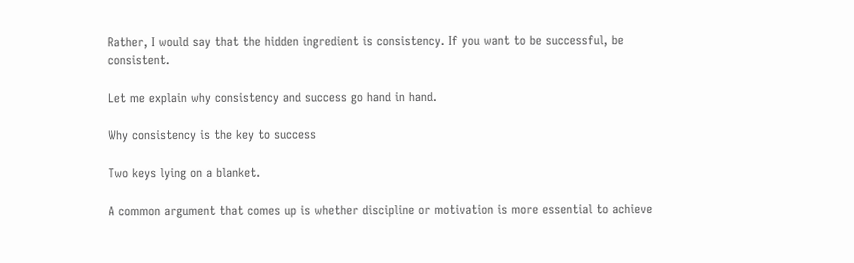Rather, I would say that the hidden ingredient is consistency. If you want to be successful, be consistent.

Let me explain why consistency and success go hand in hand.

Why consistency is the key to success

Two keys lying on a blanket.

A common argument that comes up is whether discipline or motivation is more essential to achieve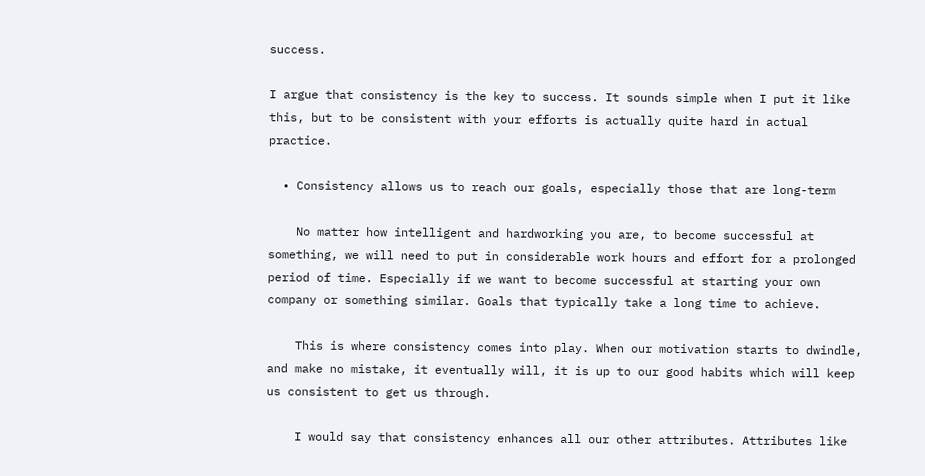success.

I argue that consistency is the key to success. It sounds simple when I put it like this, but to be consistent with your efforts is actually quite hard in actual practice.

  • Consistency allows us to reach our goals, especially those that are long-term

    No matter how intelligent and hardworking you are, to become successful at something, we will need to put in considerable work hours and effort for a prolonged period of time. Especially if we want to become successful at starting your own company or something similar. Goals that typically take a long time to achieve.

    This is where consistency comes into play. When our motivation starts to dwindle, and make no mistake, it eventually will, it is up to our good habits which will keep us consistent to get us through.

    I would say that consistency enhances all our other attributes. Attributes like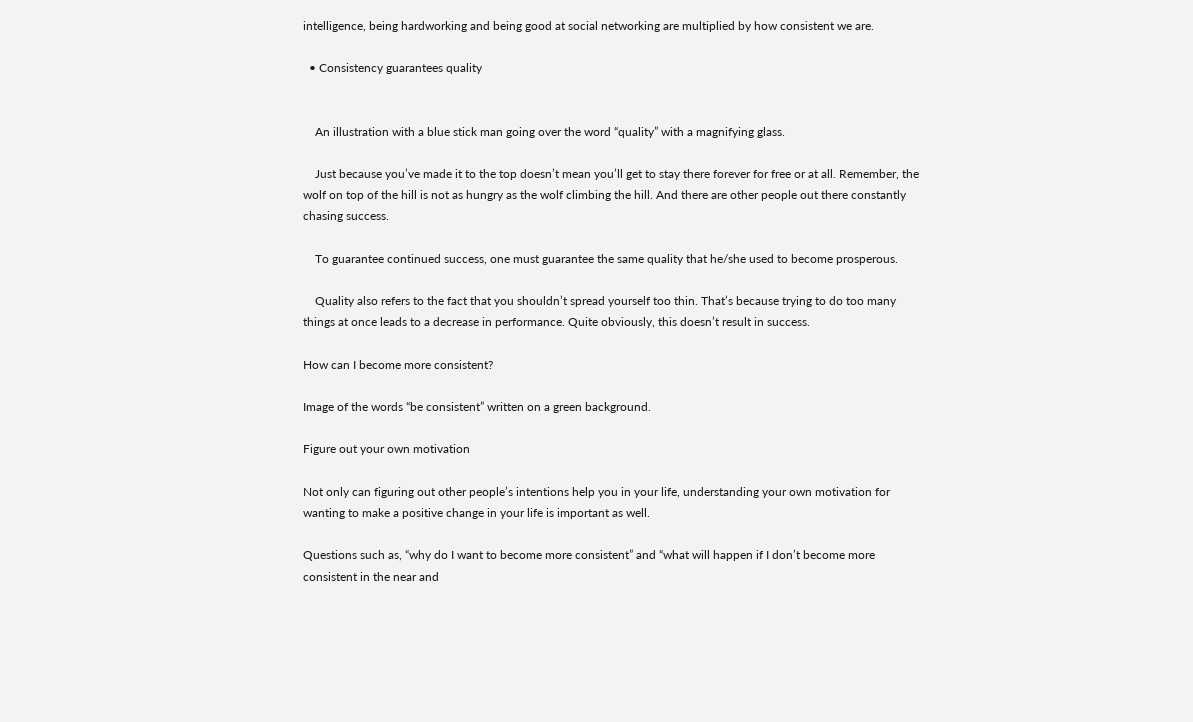intelligence, being hardworking and being good at social networking are multiplied by how consistent we are.

  • Consistency guarantees quality


    An illustration with a blue stick man going over the word “quality” with a magnifying glass.

    Just because you’ve made it to the top doesn’t mean you’ll get to stay there forever for free or at all. Remember, the wolf on top of the hill is not as hungry as the wolf climbing the hill. And there are other people out there constantly chasing success.

    To guarantee continued success, one must guarantee the same quality that he/she used to become prosperous.

    Quality also refers to the fact that you shouldn’t spread yourself too thin. That’s because trying to do too many things at once leads to a decrease in performance. Quite obviously, this doesn’t result in success.

How can I become more consistent?

Image of the words “be consistent” written on a green background.

Figure out your own motivation

Not only can figuring out other people’s intentions help you in your life, understanding your own motivation for wanting to make a positive change in your life is important as well.

Questions such as, “why do I want to become more consistent” and “what will happen if I don’t become more consistent in the near and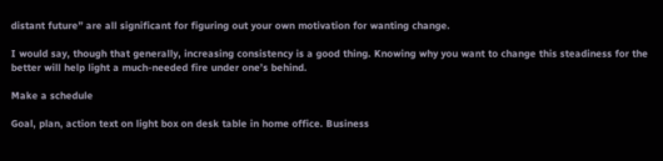distant future” are all significant for figuring out your own motivation for wanting change.

I would say, though that generally, increasing consistency is a good thing. Knowing why you want to change this steadiness for the better will help light a much-needed fire under one’s behind.

Make a schedule

Goal, plan, action text on light box on desk table in home office. Business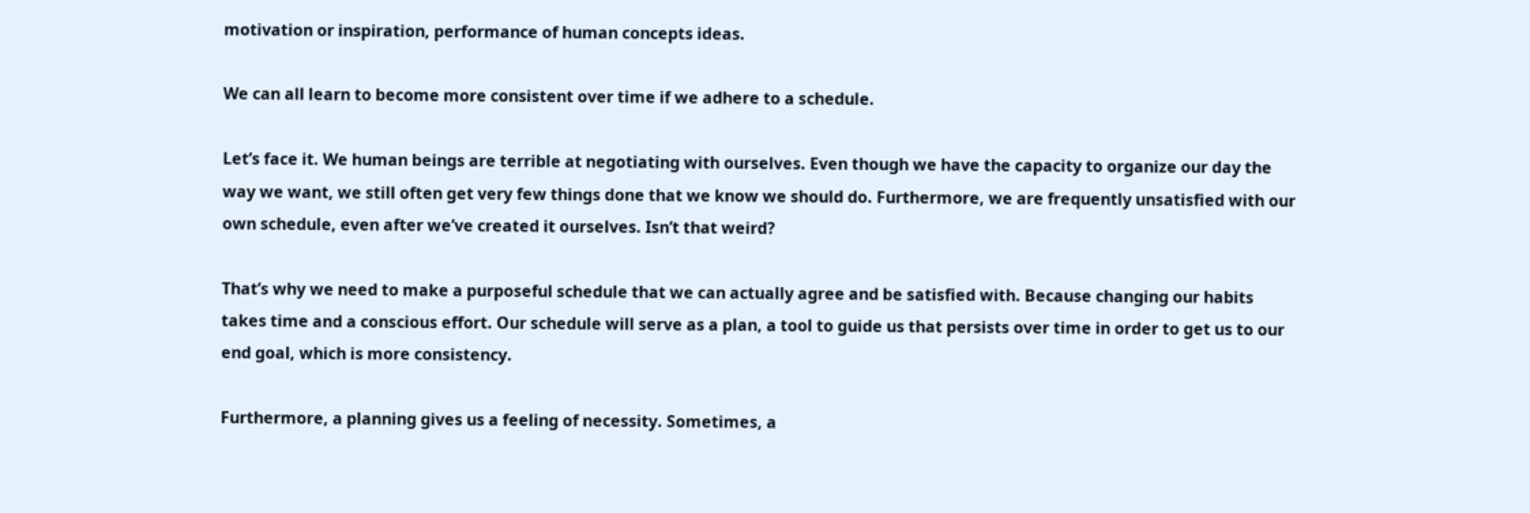motivation or inspiration, performance of human concepts ideas.

We can all learn to become more consistent over time if we adhere to a schedule.

Let’s face it. We human beings are terrible at negotiating with ourselves. Even though we have the capacity to organize our day the way we want, we still often get very few things done that we know we should do. Furthermore, we are frequently unsatisfied with our own schedule, even after we’ve created it ourselves. Isn’t that weird?

That’s why we need to make a purposeful schedule that we can actually agree and be satisfied with. Because changing our habits takes time and a conscious effort. Our schedule will serve as a plan, a tool to guide us that persists over time in order to get us to our end goal, which is more consistency.

Furthermore, a planning gives us a feeling of necessity. Sometimes, a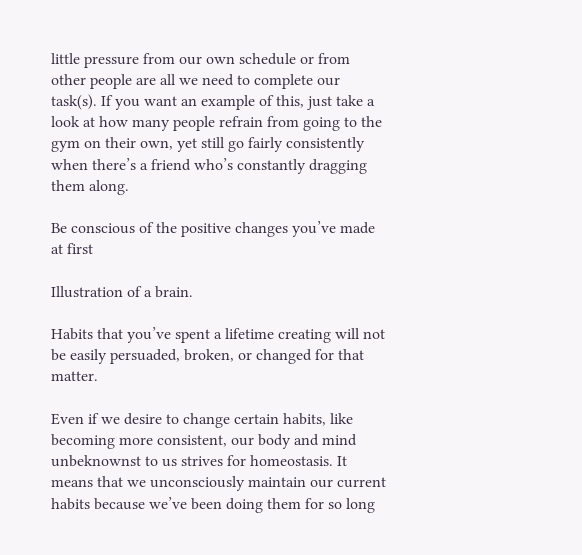little pressure from our own schedule or from other people are all we need to complete our task(s). If you want an example of this, just take a look at how many people refrain from going to the gym on their own, yet still go fairly consistently when there’s a friend who’s constantly dragging them along.

Be conscious of the positive changes you’ve made at first

Illustration of a brain.

Habits that you’ve spent a lifetime creating will not be easily persuaded, broken, or changed for that matter.

Even if we desire to change certain habits, like becoming more consistent, our body and mind unbeknownst to us strives for homeostasis. It means that we unconsciously maintain our current habits because we’ve been doing them for so long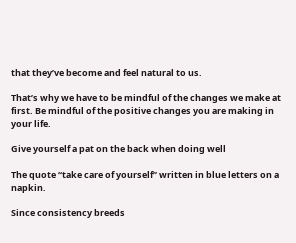that they’ve become and feel natural to us.

That’s why we have to be mindful of the changes we make at first. Be mindful of the positive changes you are making in your life.

Give yourself a pat on the back when doing well

The quote “take care of yourself” written in blue letters on a napkin.

Since consistency breeds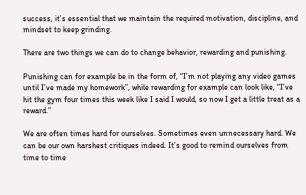success, it’s essential that we maintain the required motivation, discipline, and mindset to keep grinding.

There are two things we can do to change behavior, rewarding and punishing.

Punishing can for example be in the form of, “I’m not playing any video games until I’ve made my homework”, while rewarding for example can look like, “I’ve hit the gym four times this week like I said I would, so now I get a little treat as a reward.”

We are often times hard for ourselves. Sometimes even unnecessary hard. We can be our own harshest critiques indeed. It’s good to remind ourselves from time to time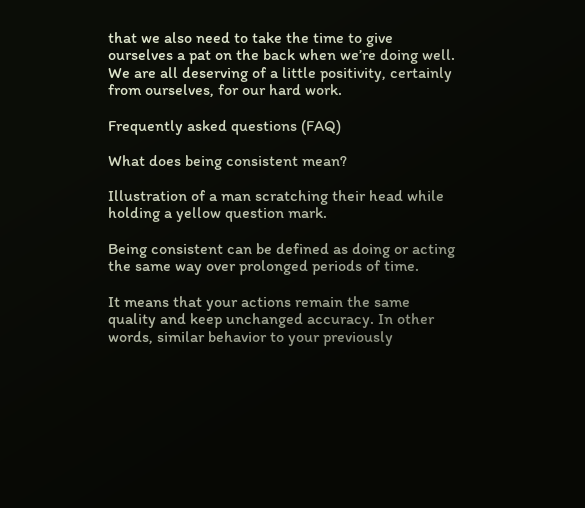that we also need to take the time to give ourselves a pat on the back when we’re doing well. We are all deserving of a little positivity, certainly from ourselves, for our hard work.

Frequently asked questions (FAQ)

What does being consistent mean?

Illustration of a man scratching their head while holding a yellow question mark.

Being consistent can be defined as doing or acting the same way over prolonged periods of time.

It means that your actions remain the same quality and keep unchanged accuracy. In other words, similar behavior to your previously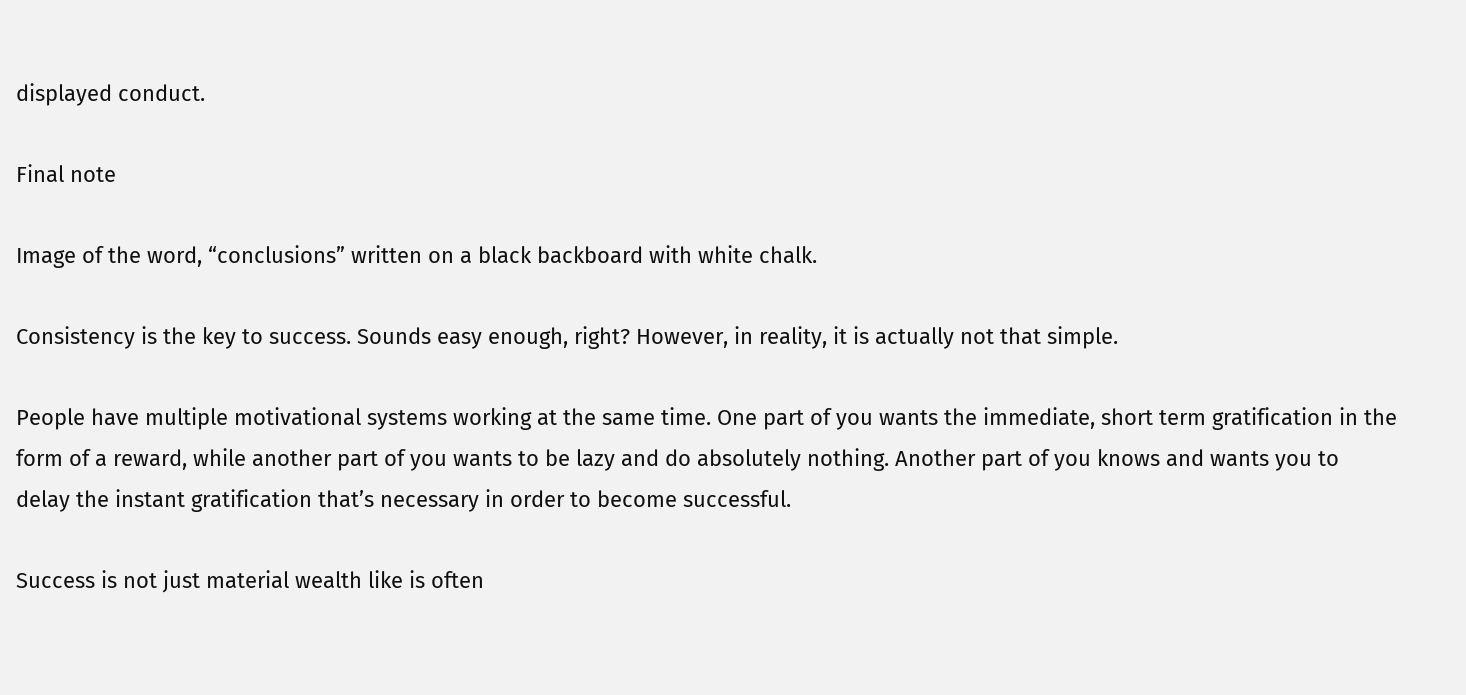displayed conduct.

Final note

Image of the word, “conclusions” written on a black backboard with white chalk.

Consistency is the key to success. Sounds easy enough, right? However, in reality, it is actually not that simple.

People have multiple motivational systems working at the same time. One part of you wants the immediate, short term gratification in the form of a reward, while another part of you wants to be lazy and do absolutely nothing. Another part of you knows and wants you to delay the instant gratification that’s necessary in order to become successful.

Success is not just material wealth like is often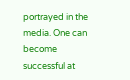portrayed in the media. One can become successful at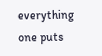everything one puts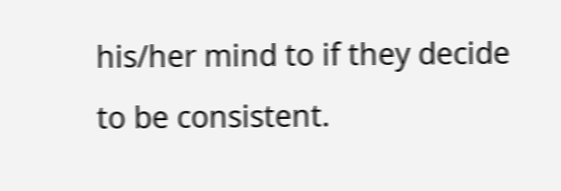his/her mind to if they decide to be consistent.